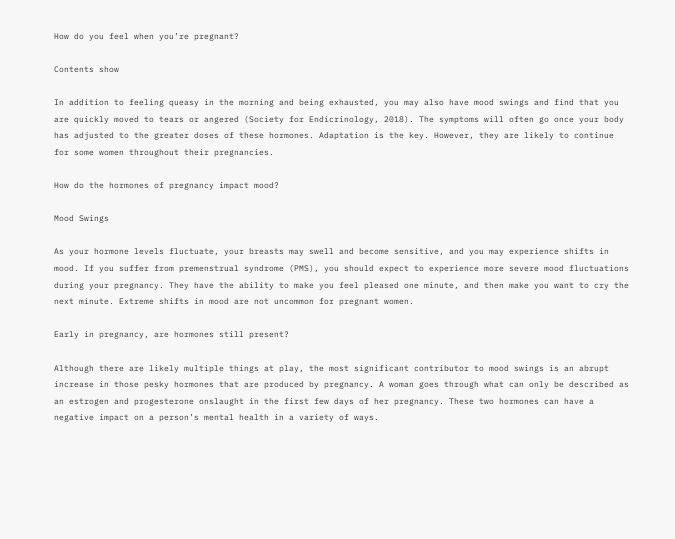How do you feel when you’re pregnant?

Contents show

In addition to feeling queasy in the morning and being exhausted, you may also have mood swings and find that you are quickly moved to tears or angered (Society for Endicrinology, 2018). The symptoms will often go once your body has adjusted to the greater doses of these hormones. Adaptation is the key. However, they are likely to continue for some women throughout their pregnancies.

How do the hormones of pregnancy impact mood?

Mood Swings

As your hormone levels fluctuate, your breasts may swell and become sensitive, and you may experience shifts in mood. If you suffer from premenstrual syndrome (PMS), you should expect to experience more severe mood fluctuations during your pregnancy. They have the ability to make you feel pleased one minute, and then make you want to cry the next minute. Extreme shifts in mood are not uncommon for pregnant women.

Early in pregnancy, are hormones still present?

Although there are likely multiple things at play, the most significant contributor to mood swings is an abrupt increase in those pesky hormones that are produced by pregnancy. A woman goes through what can only be described as an estrogen and progesterone onslaught in the first few days of her pregnancy. These two hormones can have a negative impact on a person’s mental health in a variety of ways.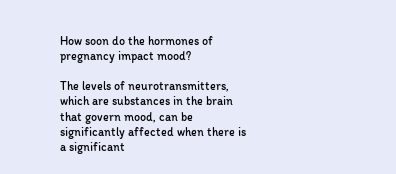How soon do the hormones of pregnancy impact mood?

The levels of neurotransmitters, which are substances in the brain that govern mood, can be significantly affected when there is a significant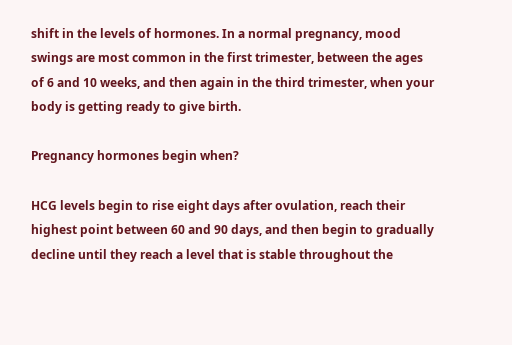shift in the levels of hormones. In a normal pregnancy, mood swings are most common in the first trimester, between the ages of 6 and 10 weeks, and then again in the third trimester, when your body is getting ready to give birth.

Pregnancy hormones begin when?

HCG levels begin to rise eight days after ovulation, reach their highest point between 60 and 90 days, and then begin to gradually decline until they reach a level that is stable throughout the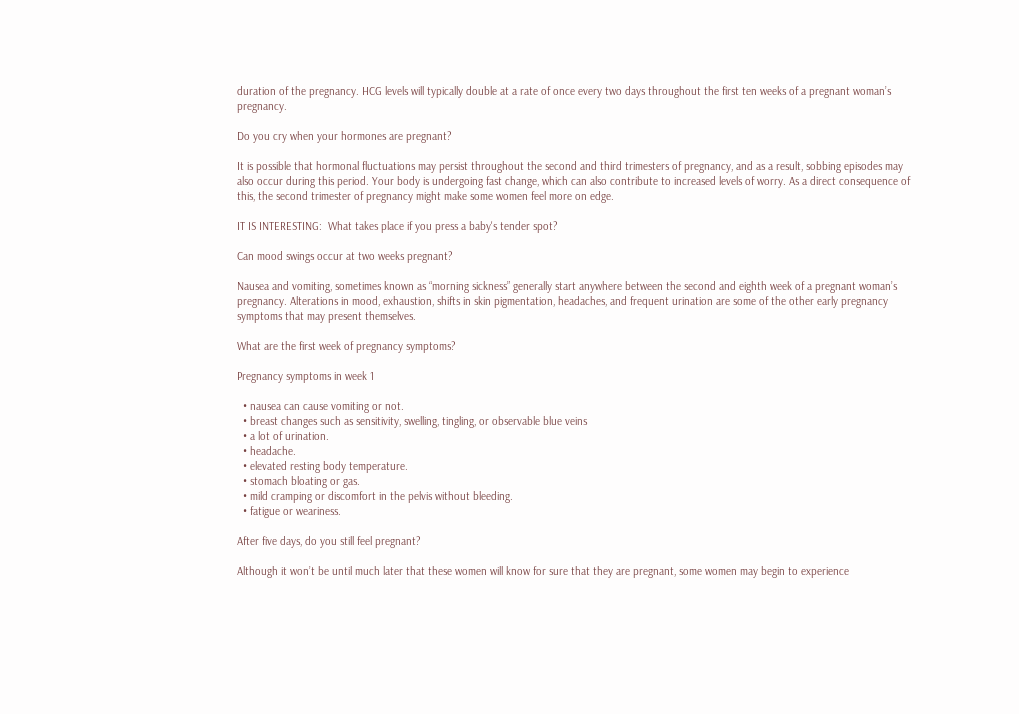duration of the pregnancy. HCG levels will typically double at a rate of once every two days throughout the first ten weeks of a pregnant woman’s pregnancy.

Do you cry when your hormones are pregnant?

It is possible that hormonal fluctuations may persist throughout the second and third trimesters of pregnancy, and as a result, sobbing episodes may also occur during this period. Your body is undergoing fast change, which can also contribute to increased levels of worry. As a direct consequence of this, the second trimester of pregnancy might make some women feel more on edge.

IT IS INTERESTING:  What takes place if you press a baby's tender spot?

Can mood swings occur at two weeks pregnant?

Nausea and vomiting, sometimes known as “morning sickness” generally start anywhere between the second and eighth week of a pregnant woman’s pregnancy. Alterations in mood, exhaustion, shifts in skin pigmentation, headaches, and frequent urination are some of the other early pregnancy symptoms that may present themselves.

What are the first week of pregnancy symptoms?

Pregnancy symptoms in week 1

  • nausea can cause vomiting or not.
  • breast changes such as sensitivity, swelling, tingling, or observable blue veins
  • a lot of urination.
  • headache.
  • elevated resting body temperature.
  • stomach bloating or gas.
  • mild cramping or discomfort in the pelvis without bleeding.
  • fatigue or weariness.

After five days, do you still feel pregnant?

Although it won’t be until much later that these women will know for sure that they are pregnant, some women may begin to experience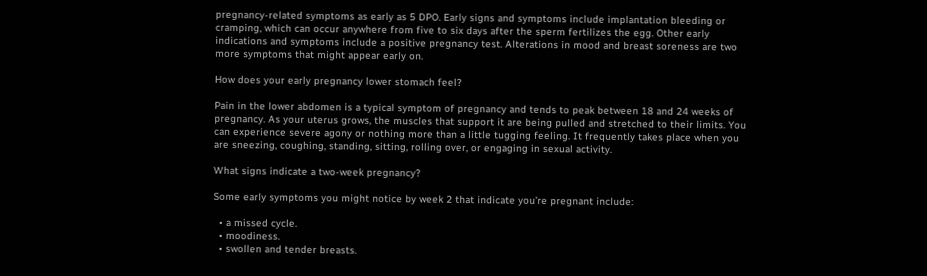pregnancy-related symptoms as early as 5 DPO. Early signs and symptoms include implantation bleeding or cramping, which can occur anywhere from five to six days after the sperm fertilizes the egg. Other early indications and symptoms include a positive pregnancy test. Alterations in mood and breast soreness are two more symptoms that might appear early on.

How does your early pregnancy lower stomach feel?

Pain in the lower abdomen is a typical symptom of pregnancy and tends to peak between 18 and 24 weeks of pregnancy. As your uterus grows, the muscles that support it are being pulled and stretched to their limits. You can experience severe agony or nothing more than a little tugging feeling. It frequently takes place when you are sneezing, coughing, standing, sitting, rolling over, or engaging in sexual activity.

What signs indicate a two-week pregnancy?

Some early symptoms you might notice by week 2 that indicate you’re pregnant include:

  • a missed cycle.
  • moodiness.
  • swollen and tender breasts.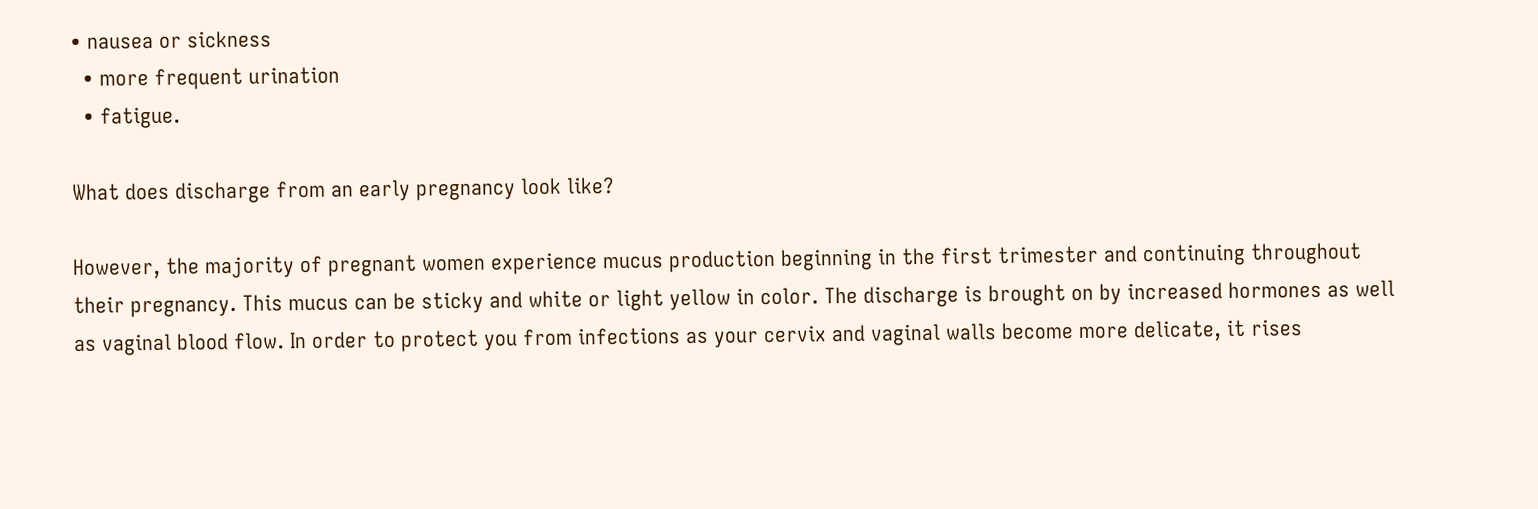• nausea or sickness
  • more frequent urination
  • fatigue.

What does discharge from an early pregnancy look like?

However, the majority of pregnant women experience mucus production beginning in the first trimester and continuing throughout their pregnancy. This mucus can be sticky and white or light yellow in color. The discharge is brought on by increased hormones as well as vaginal blood flow. In order to protect you from infections as your cervix and vaginal walls become more delicate, it rises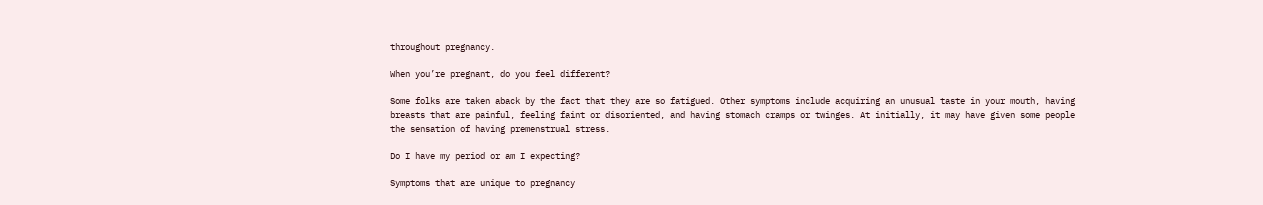throughout pregnancy.

When you’re pregnant, do you feel different?

Some folks are taken aback by the fact that they are so fatigued. Other symptoms include acquiring an unusual taste in your mouth, having breasts that are painful, feeling faint or disoriented, and having stomach cramps or twinges. At initially, it may have given some people the sensation of having premenstrual stress.

Do I have my period or am I expecting?

Symptoms that are unique to pregnancy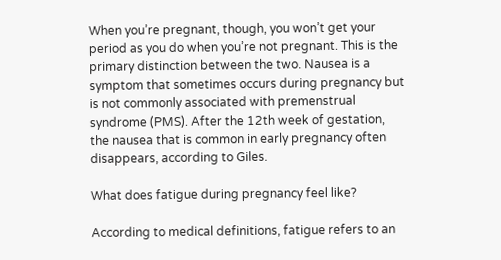When you’re pregnant, though, you won’t get your period as you do when you’re not pregnant. This is the primary distinction between the two. Nausea is a symptom that sometimes occurs during pregnancy but is not commonly associated with premenstrual syndrome (PMS). After the 12th week of gestation, the nausea that is common in early pregnancy often disappears, according to Giles.

What does fatigue during pregnancy feel like?

According to medical definitions, fatigue refers to an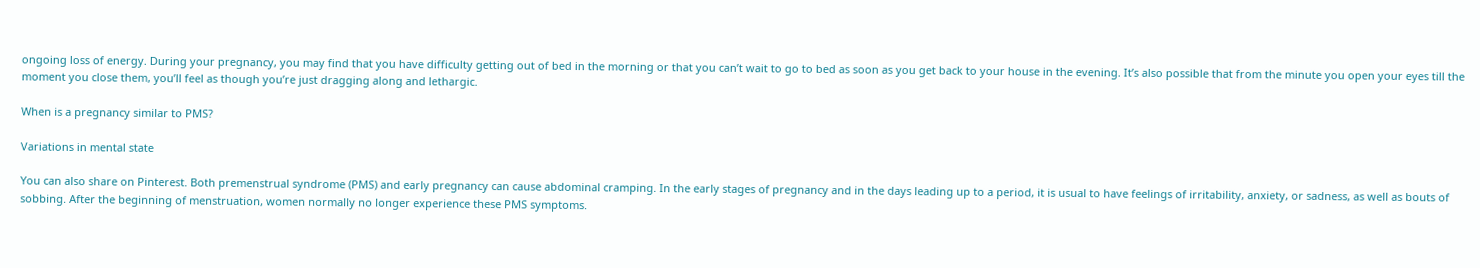ongoing loss of energy. During your pregnancy, you may find that you have difficulty getting out of bed in the morning or that you can’t wait to go to bed as soon as you get back to your house in the evening. It’s also possible that from the minute you open your eyes till the moment you close them, you’ll feel as though you’re just dragging along and lethargic.

When is a pregnancy similar to PMS?

Variations in mental state

You can also share on Pinterest. Both premenstrual syndrome (PMS) and early pregnancy can cause abdominal cramping. In the early stages of pregnancy and in the days leading up to a period, it is usual to have feelings of irritability, anxiety, or sadness, as well as bouts of sobbing. After the beginning of menstruation, women normally no longer experience these PMS symptoms.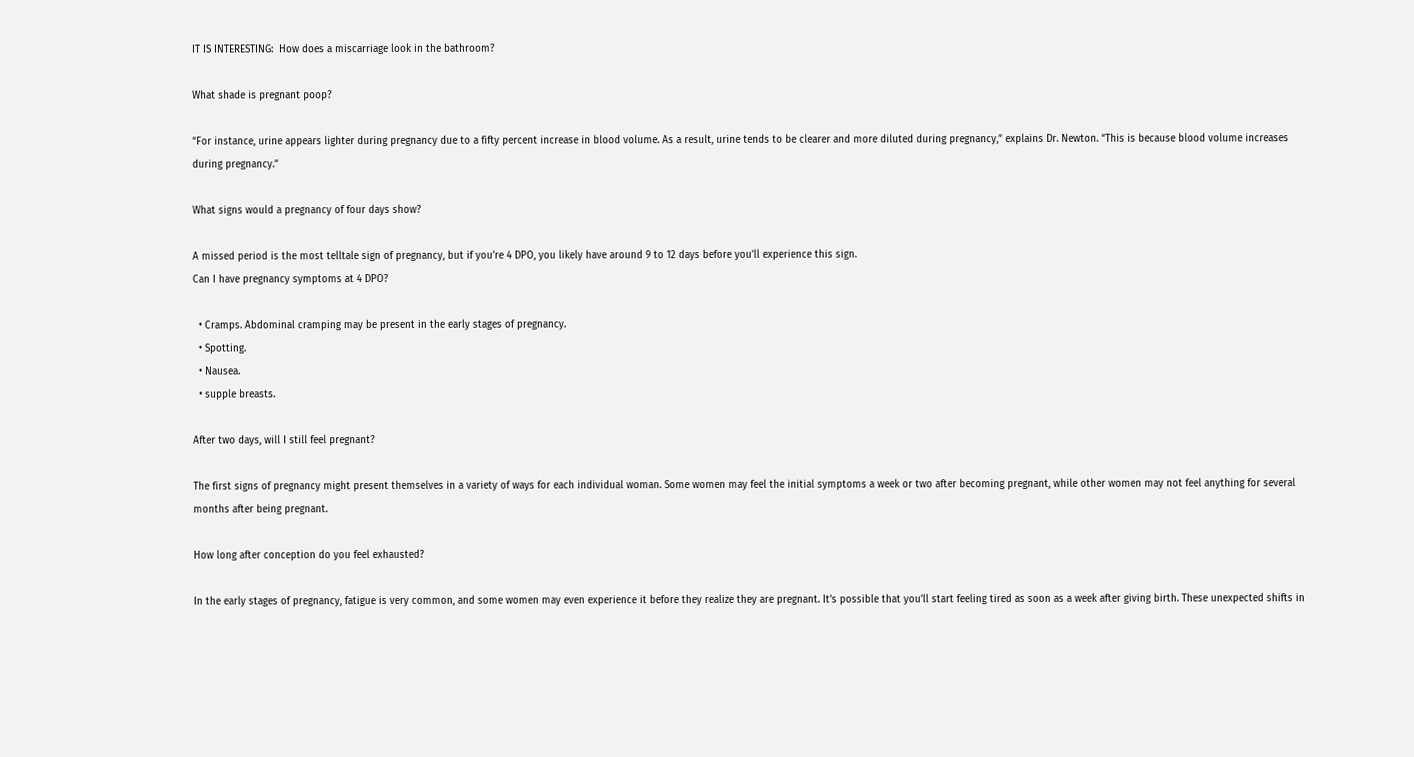IT IS INTERESTING:  How does a miscarriage look in the bathroom?

What shade is pregnant poop?

“For instance, urine appears lighter during pregnancy due to a fifty percent increase in blood volume. As a result, urine tends to be clearer and more diluted during pregnancy,” explains Dr. Newton. “This is because blood volume increases during pregnancy.”

What signs would a pregnancy of four days show?

A missed period is the most telltale sign of pregnancy, but if you’re 4 DPO, you likely have around 9 to 12 days before you’ll experience this sign.
Can I have pregnancy symptoms at 4 DPO?

  • Cramps. Abdominal cramping may be present in the early stages of pregnancy.
  • Spotting.
  • Nausea.
  • supple breasts.

After two days, will I still feel pregnant?

The first signs of pregnancy might present themselves in a variety of ways for each individual woman. Some women may feel the initial symptoms a week or two after becoming pregnant, while other women may not feel anything for several months after being pregnant.

How long after conception do you feel exhausted?

In the early stages of pregnancy, fatigue is very common, and some women may even experience it before they realize they are pregnant. It’s possible that you’ll start feeling tired as soon as a week after giving birth. These unexpected shifts in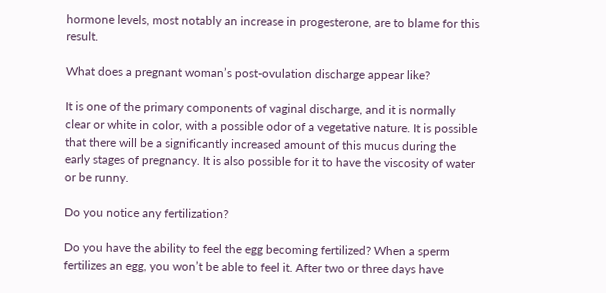hormone levels, most notably an increase in progesterone, are to blame for this result.

What does a pregnant woman’s post-ovulation discharge appear like?

It is one of the primary components of vaginal discharge, and it is normally clear or white in color, with a possible odor of a vegetative nature. It is possible that there will be a significantly increased amount of this mucus during the early stages of pregnancy. It is also possible for it to have the viscosity of water or be runny.

Do you notice any fertilization?

Do you have the ability to feel the egg becoming fertilized? When a sperm fertilizes an egg, you won’t be able to feel it. After two or three days have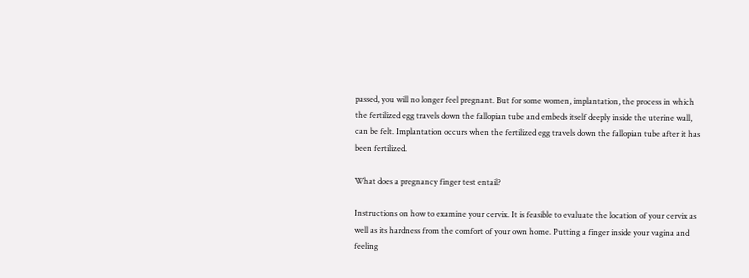passed, you will no longer feel pregnant. But for some women, implantation, the process in which the fertilized egg travels down the fallopian tube and embeds itself deeply inside the uterine wall, can be felt. Implantation occurs when the fertilized egg travels down the fallopian tube after it has been fertilized.

What does a pregnancy finger test entail?

Instructions on how to examine your cervix. It is feasible to evaluate the location of your cervix as well as its hardness from the comfort of your own home. Putting a finger inside your vagina and feeling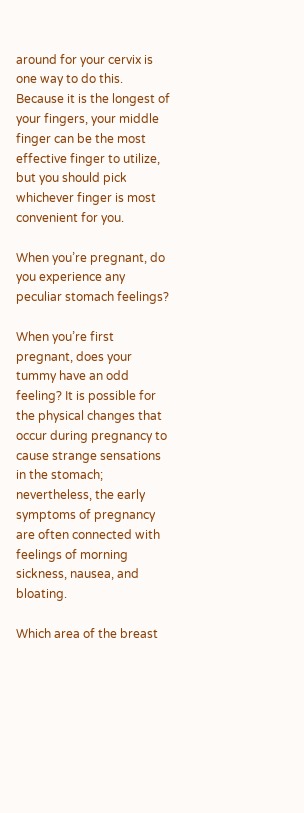around for your cervix is one way to do this. Because it is the longest of your fingers, your middle finger can be the most effective finger to utilize, but you should pick whichever finger is most convenient for you.

When you’re pregnant, do you experience any peculiar stomach feelings?

When you’re first pregnant, does your tummy have an odd feeling? It is possible for the physical changes that occur during pregnancy to cause strange sensations in the stomach; nevertheless, the early symptoms of pregnancy are often connected with feelings of morning sickness, nausea, and bloating.

Which area of the breast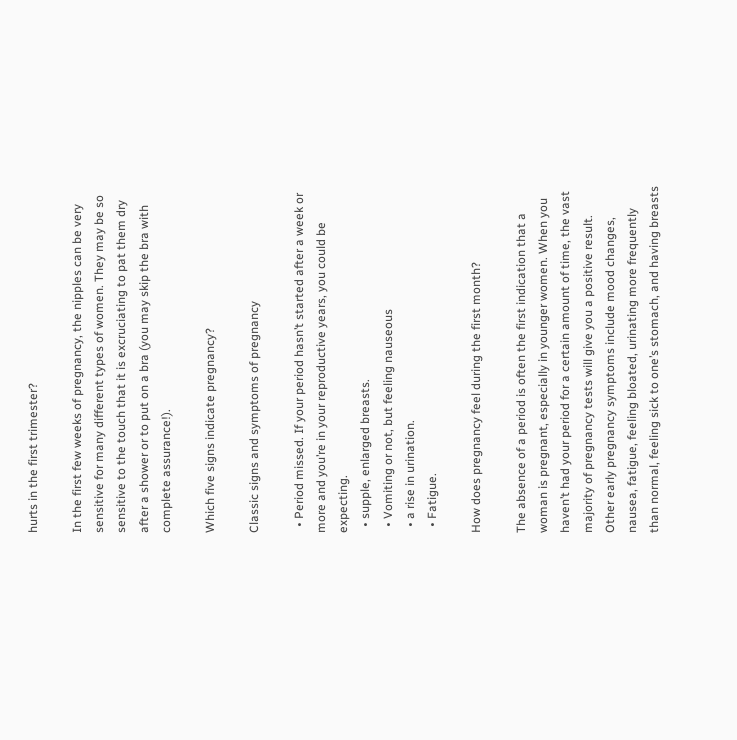hurts in the first trimester?

In the first few weeks of pregnancy, the nipples can be very sensitive for many different types of women. They may be so sensitive to the touch that it is excruciating to pat them dry after a shower or to put on a bra (you may skip the bra with complete assurance!).

Which five signs indicate pregnancy?

Classic signs and symptoms of pregnancy

  • Period missed. If your period hasn’t started after a week or more and you’re in your reproductive years, you could be expecting.
  • supple, enlarged breasts.
  • Vomiting or not, but feeling nauseous
  • a rise in urination.
  • Fatigue.

How does pregnancy feel during the first month?

The absence of a period is often the first indication that a woman is pregnant, especially in younger women. When you haven’t had your period for a certain amount of time, the vast majority of pregnancy tests will give you a positive result. Other early pregnancy symptoms include mood changes, nausea, fatigue, feeling bloated, urinating more frequently than normal, feeling sick to one’s stomach, and having breasts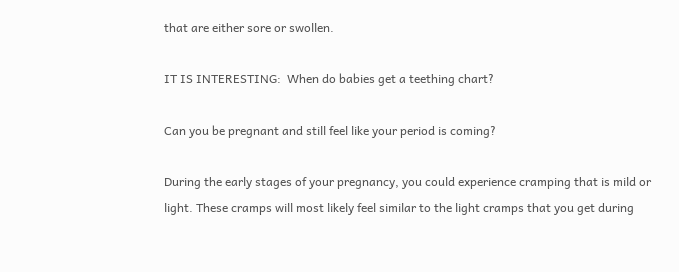that are either sore or swollen.

IT IS INTERESTING:  When do babies get a teething chart?

Can you be pregnant and still feel like your period is coming?

During the early stages of your pregnancy, you could experience cramping that is mild or light. These cramps will most likely feel similar to the light cramps that you get during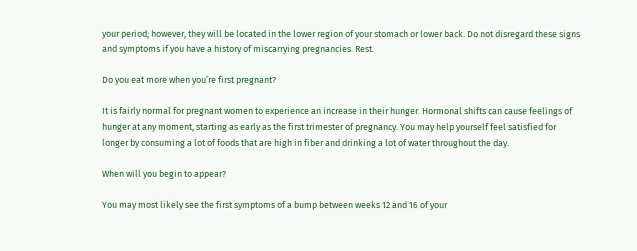your period; however, they will be located in the lower region of your stomach or lower back. Do not disregard these signs and symptoms if you have a history of miscarrying pregnancies. Rest.

Do you eat more when you’re first pregnant?

It is fairly normal for pregnant women to experience an increase in their hunger. Hormonal shifts can cause feelings of hunger at any moment, starting as early as the first trimester of pregnancy. You may help yourself feel satisfied for longer by consuming a lot of foods that are high in fiber and drinking a lot of water throughout the day.

When will you begin to appear?

You may most likely see the first symptoms of a bump between weeks 12 and 16 of your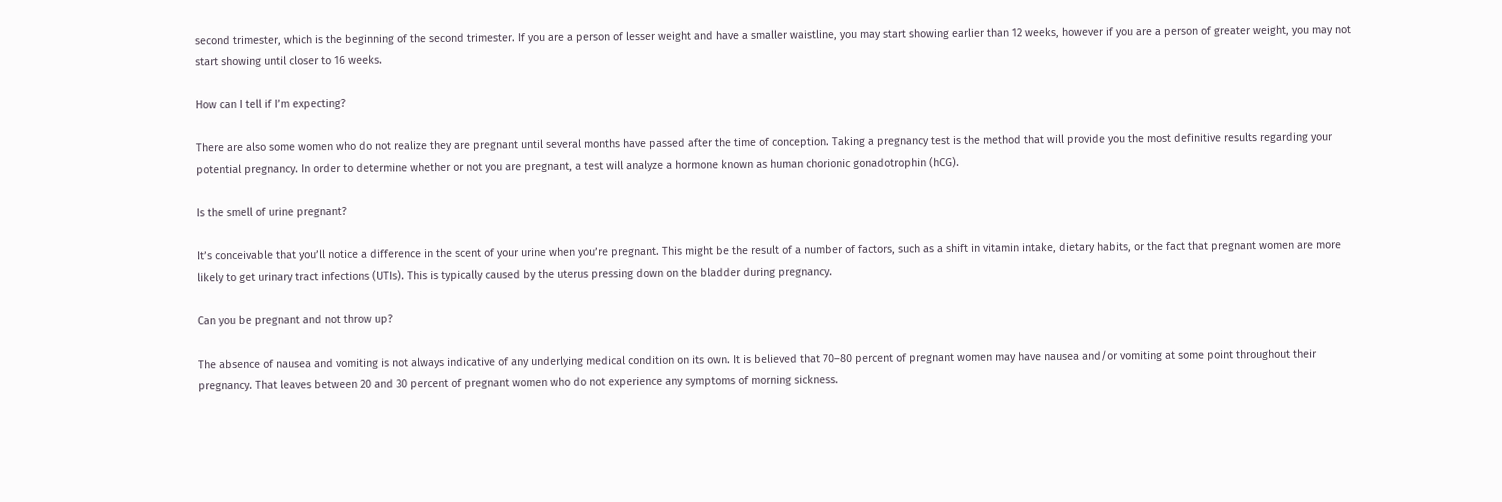second trimester, which is the beginning of the second trimester. If you are a person of lesser weight and have a smaller waistline, you may start showing earlier than 12 weeks, however if you are a person of greater weight, you may not start showing until closer to 16 weeks.

How can I tell if I’m expecting?

There are also some women who do not realize they are pregnant until several months have passed after the time of conception. Taking a pregnancy test is the method that will provide you the most definitive results regarding your potential pregnancy. In order to determine whether or not you are pregnant, a test will analyze a hormone known as human chorionic gonadotrophin (hCG).

Is the smell of urine pregnant?

It’s conceivable that you’ll notice a difference in the scent of your urine when you’re pregnant. This might be the result of a number of factors, such as a shift in vitamin intake, dietary habits, or the fact that pregnant women are more likely to get urinary tract infections (UTIs). This is typically caused by the uterus pressing down on the bladder during pregnancy.

Can you be pregnant and not throw up?

The absence of nausea and vomiting is not always indicative of any underlying medical condition on its own. It is believed that 70–80 percent of pregnant women may have nausea and/or vomiting at some point throughout their pregnancy. That leaves between 20 and 30 percent of pregnant women who do not experience any symptoms of morning sickness.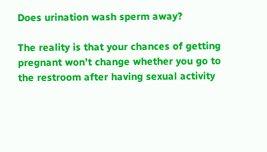Does urination wash sperm away?

The reality is that your chances of getting pregnant won’t change whether you go to the restroom after having sexual activity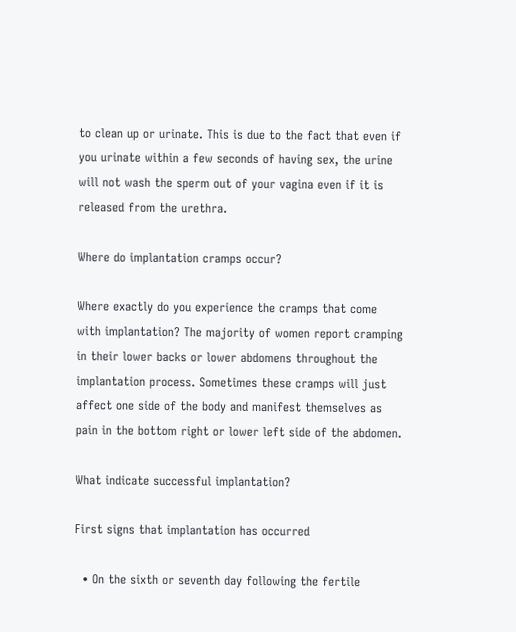to clean up or urinate. This is due to the fact that even if you urinate within a few seconds of having sex, the urine will not wash the sperm out of your vagina even if it is released from the urethra.

Where do implantation cramps occur?

Where exactly do you experience the cramps that come with implantation? The majority of women report cramping in their lower backs or lower abdomens throughout the implantation process. Sometimes these cramps will just affect one side of the body and manifest themselves as pain in the bottom right or lower left side of the abdomen.

What indicate successful implantation?

First signs that implantation has occurred

  • On the sixth or seventh day following the fertile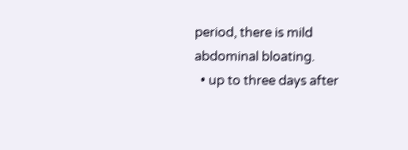period, there is mild abdominal bloating.
  • up to three days after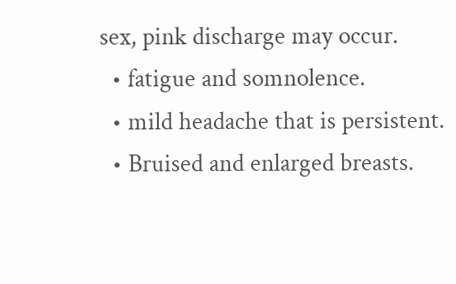sex, pink discharge may occur.
  • fatigue and somnolence.
  • mild headache that is persistent.
  • Bruised and enlarged breasts.